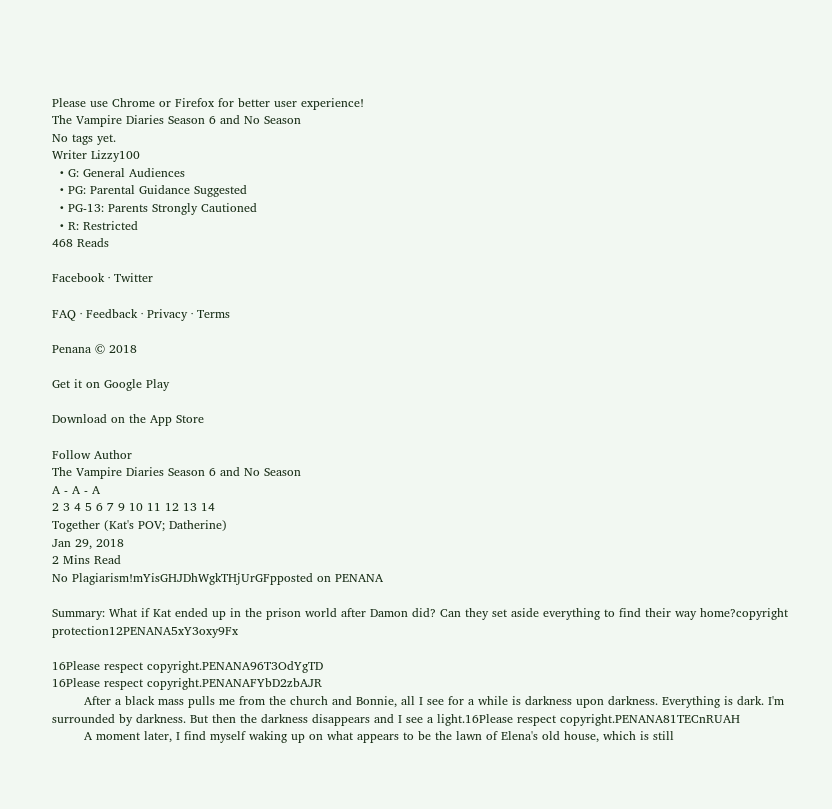Please use Chrome or Firefox for better user experience!
The Vampire Diaries Season 6 and No Season
No tags yet.
Writer Lizzy100
  • G: General Audiences
  • PG: Parental Guidance Suggested
  • PG-13: Parents Strongly Cautioned
  • R: Restricted
468 Reads

Facebook · Twitter

FAQ · Feedback · Privacy · Terms

Penana © 2018

Get it on Google Play

Download on the App Store

Follow Author
The Vampire Diaries Season 6 and No Season
A - A - A
2 3 4 5 6 7 9 10 11 12 13 14
Together (Kat's POV; Datherine)
Jan 29, 2018
2 Mins Read
No Plagiarism!mYisGHJDhWgkTHjUrGFpposted on PENANA

Summary: What if Kat ended up in the prison world after Damon did? Can they set aside everything to find their way home?copyright protection12PENANA5xY3oxy9Fx

16Please respect copyright.PENANA96T3OdYgTD
16Please respect copyright.PENANAFYbD2zbAJR
        After a black mass pulls me from the church and Bonnie, all I see for a while is darkness upon darkness. Everything is dark. I'm surrounded by darkness. But then the darkness disappears and I see a light.16Please respect copyright.PENANA81TECnRUAH
        A moment later, I find myself waking up on what appears to be the lawn of Elena's old house, which is still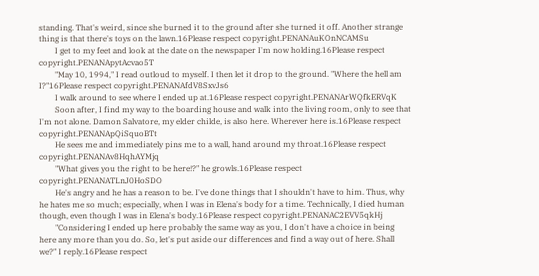standing. That's weird, since she burned it to the ground after she turned it off. Another strange thing is that there's toys on the lawn.16Please respect copyright.PENANAuKOnNCAMSu
        I get to my feet and look at the date on the newspaper I'm now holding.16Please respect copyright.PENANApytAcvao5T
        "May 10, 1994," I read outloud to myself. I then let it drop to the ground. "Where the hell am I?"16Please respect copyright.PENANAfdV8SxvJs6
        I walk around to see where I ended up at.16Please respect copyright.PENANArWQfkERVqK
        Soon after, I find my way to the boarding house and walk into the living room, only to see that I'm not alone. Damon Salvatore, my elder childe, is also here. Wherever here is.16Please respect copyright.PENANApQiSquoBTt
        He sees me and immediately pins me to a wall, hand around my throat.16Please respect copyright.PENANAv8HqhAYMjq
        "What gives you the right to be here!?" he growls.16Please respect copyright.PENANATLnJ0HoSDO
        He's angry and he has a reason to be. I've done things that I shouldn't have to him. Thus, why he hates me so much; especially, when I was in Elena's body for a time. Technically, I died human though, even though I was in Elena's body.16Please respect copyright.PENANAC2EVV5qkHj
        "Considering I ended up here probably the same way as you, I don't have a choice in being here any more than you do. So, let's put aside our differences and find a way out of here. Shall we?" I reply.16Please respect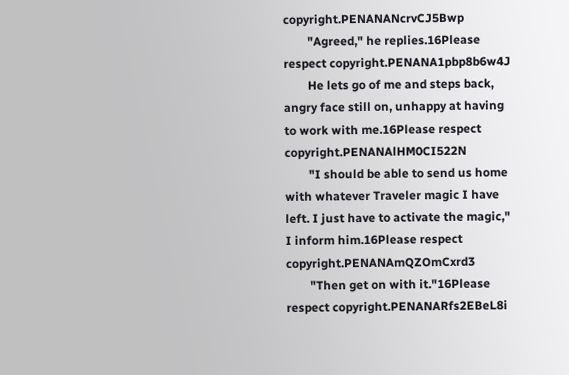copyright.PENANANcrvCJ5Bwp
        "Agreed," he replies.16Please respect copyright.PENANA1pbp8b6w4J
        He lets go of me and steps back, angry face still on, unhappy at having to work with me.16Please respect copyright.PENANAlHM0CI522N
        "I should be able to send us home with whatever Traveler magic I have left. I just have to activate the magic," I inform him.16Please respect copyright.PENANAmQZOmCxrd3
        "Then get on with it."16Please respect copyright.PENANARfs2EBeL8i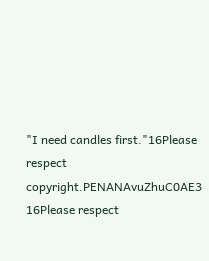"I need candles first."16Please respect copyright.PENANAvuZhuC0AE3
16Please respect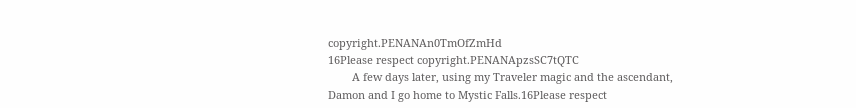copyright.PENANAn0TmOfZmHd
16Please respect copyright.PENANApzsSC7tQTC
        A few days later, using my Traveler magic and the ascendant, Damon and I go home to Mystic Falls.16Please respect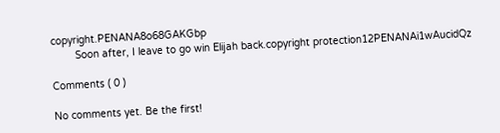copyright.PENANA8o68GAKGbp
        Soon after, I leave to go win Elijah back.copyright protection12PENANAi1wAucidQz

Comments ( 0 )

No comments yet. Be the first!